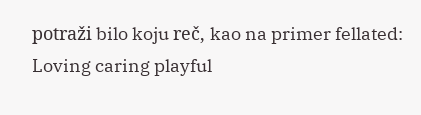potraži bilo koju reč, kao na primer fellated:
Loving caring playful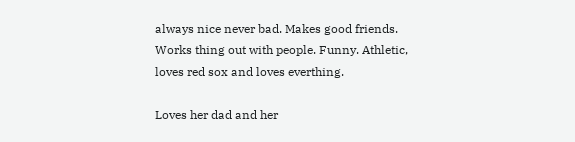always nice never bad. Makes good friends. Works thing out with people. Funny. Athletic, loves red sox and loves everthing.

Loves her dad and her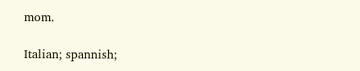mom.

Italian; spannish;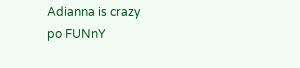Adianna is crazy
po FUNnY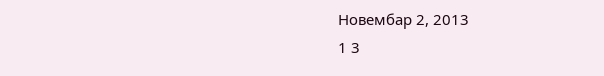Новембар 2, 2013
1 3